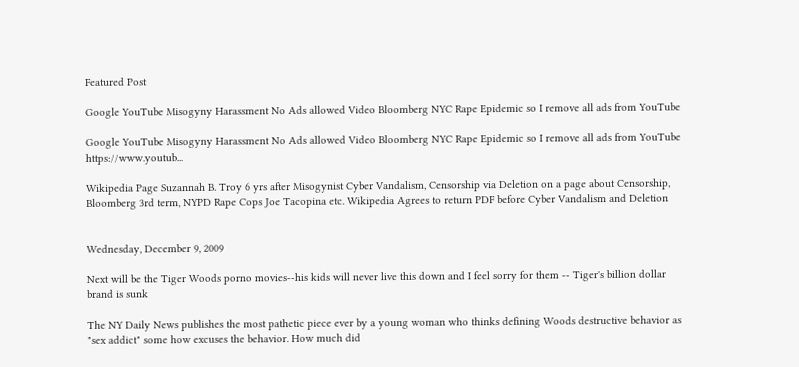Featured Post

Google YouTube Misogyny Harassment No Ads allowed Video Bloomberg NYC Rape Epidemic so I remove all ads from YouTube

Google YouTube Misogyny Harassment No Ads allowed Video Bloomberg NYC Rape Epidemic so I remove all ads from YouTube https://www.youtub...

Wikipedia Page Suzannah B. Troy 6 yrs after Misogynist Cyber Vandalism, Censorship via Deletion on a page about Censorship, Bloomberg 3rd term, NYPD Rape Cops Joe Tacopina etc. Wikipedia Agrees to return PDF before Cyber Vandalism and Deletion


Wednesday, December 9, 2009

Next will be the Tiger Woods porno movies--his kids will never live this down and I feel sorry for them -- Tiger's billion dollar brand is sunk

The NY Daily News publishes the most pathetic piece ever by a young woman who thinks defining Woods destructive behavior as "sex addict" some how excuses the behavior. How much did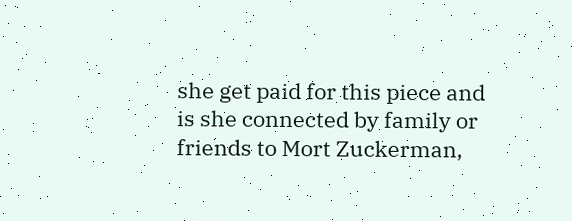she get paid for this piece and is she connected by family or friends to Mort Zuckerman,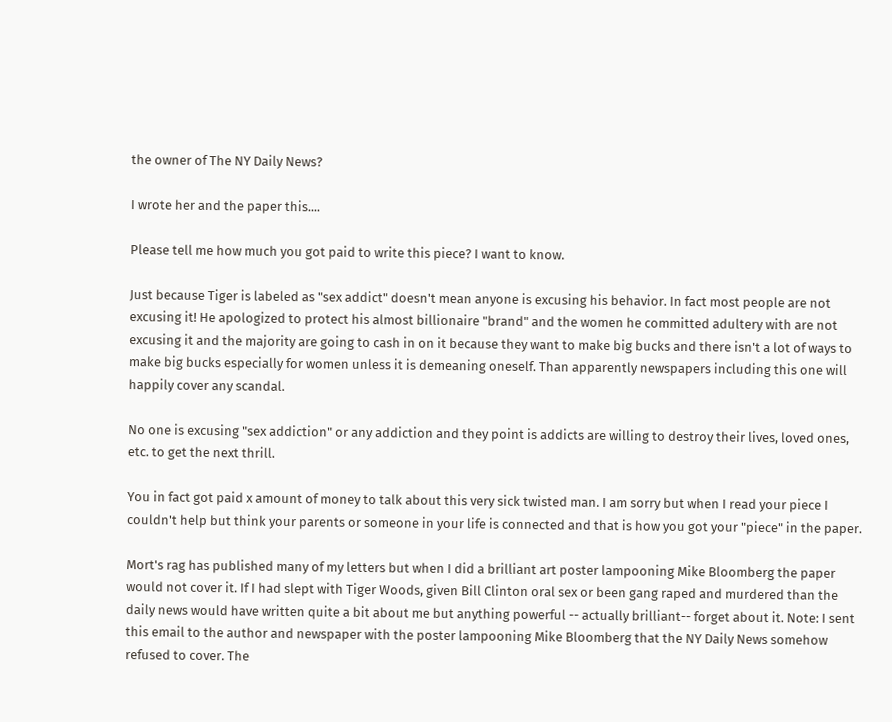the owner of The NY Daily News?

I wrote her and the paper this....

Please tell me how much you got paid to write this piece? I want to know.

Just because Tiger is labeled as "sex addict" doesn't mean anyone is excusing his behavior. In fact most people are not excusing it! He apologized to protect his almost billionaire "brand" and the women he committed adultery with are not excusing it and the majority are going to cash in on it because they want to make big bucks and there isn't a lot of ways to make big bucks especially for women unless it is demeaning oneself. Than apparently newspapers including this one will happily cover any scandal.

No one is excusing "sex addiction" or any addiction and they point is addicts are willing to destroy their lives, loved ones, etc. to get the next thrill.

You in fact got paid x amount of money to talk about this very sick twisted man. I am sorry but when I read your piece I couldn't help but think your parents or someone in your life is connected and that is how you got your "piece" in the paper.

Mort's rag has published many of my letters but when I did a brilliant art poster lampooning Mike Bloomberg the paper would not cover it. If I had slept with Tiger Woods, given Bill Clinton oral sex or been gang raped and murdered than the daily news would have written quite a bit about me but anything powerful -- actually brilliant-- forget about it. Note: I sent this email to the author and newspaper with the poster lampooning Mike Bloomberg that the NY Daily News somehow refused to cover. The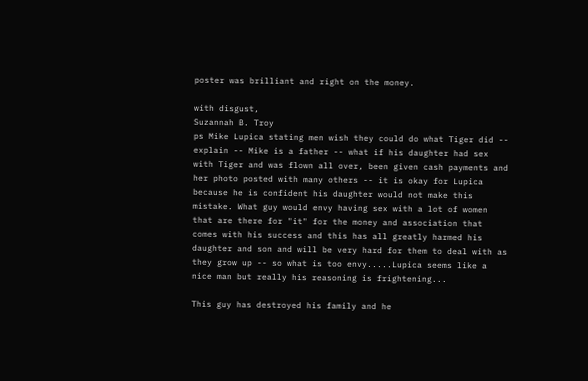poster was brilliant and right on the money.

with disgust,
Suzannah B. Troy
ps Mike Lupica stating men wish they could do what Tiger did -- explain -- Mike is a father -- what if his daughter had sex with Tiger and was flown all over, been given cash payments and her photo posted with many others -- it is okay for Lupica because he is confident his daughter would not make this mistake. What guy would envy having sex with a lot of women that are there for "it" for the money and association that comes with his success and this has all greatly harmed his daughter and son and will be very hard for them to deal with as they grow up -- so what is too envy.....Lupica seems like a nice man but really his reasoning is frightening...

This guy has destroyed his family and he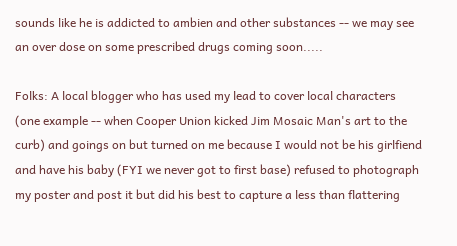sounds like he is addicted to ambien and other substances -- we may see an over dose on some prescribed drugs coming soon.....

Folks: A local blogger who has used my lead to cover local characters (one example -- when Cooper Union kicked Jim Mosaic Man's art to the curb) and goings on but turned on me because I would not be his girlfiend and have his baby (FYI we never got to first base) refused to photograph my poster and post it but did his best to capture a less than flattering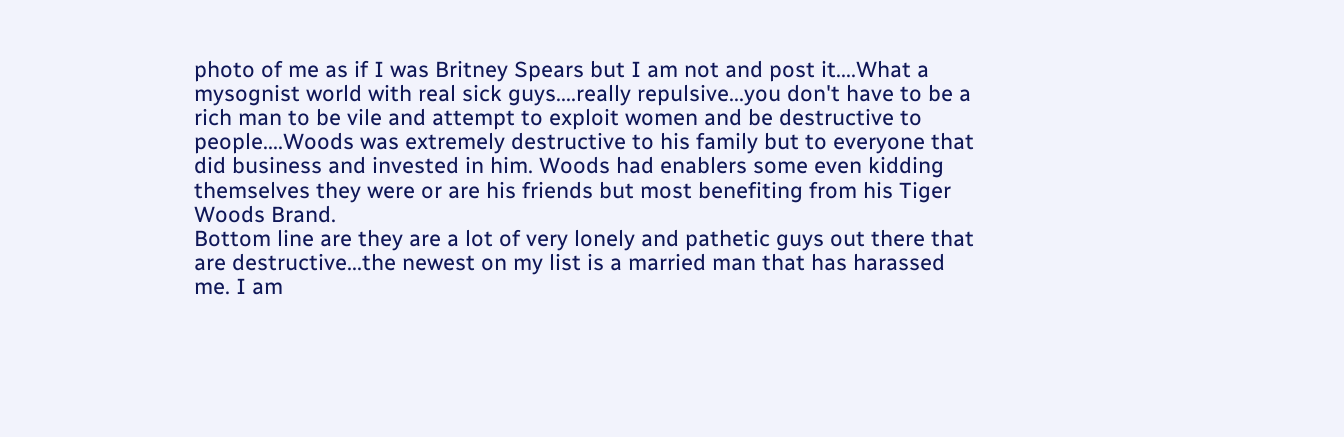photo of me as if I was Britney Spears but I am not and post it....What a mysognist world with real sick guys....really repulsive...you don't have to be a rich man to be vile and attempt to exploit women and be destructive to people....Woods was extremely destructive to his family but to everyone that did business and invested in him. Woods had enablers some even kidding themselves they were or are his friends but most benefiting from his Tiger Woods Brand.
Bottom line are they are a lot of very lonely and pathetic guys out there that are destructive...the newest on my list is a married man that has harassed me. I am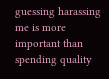guessing harassing me is more important than spending quality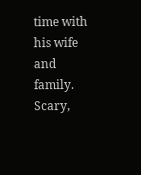time with his wife and family. Scary,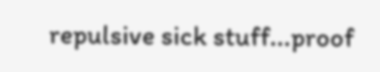repulsive sick stuff...proof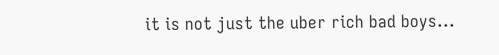it is not just the uber rich bad boys...